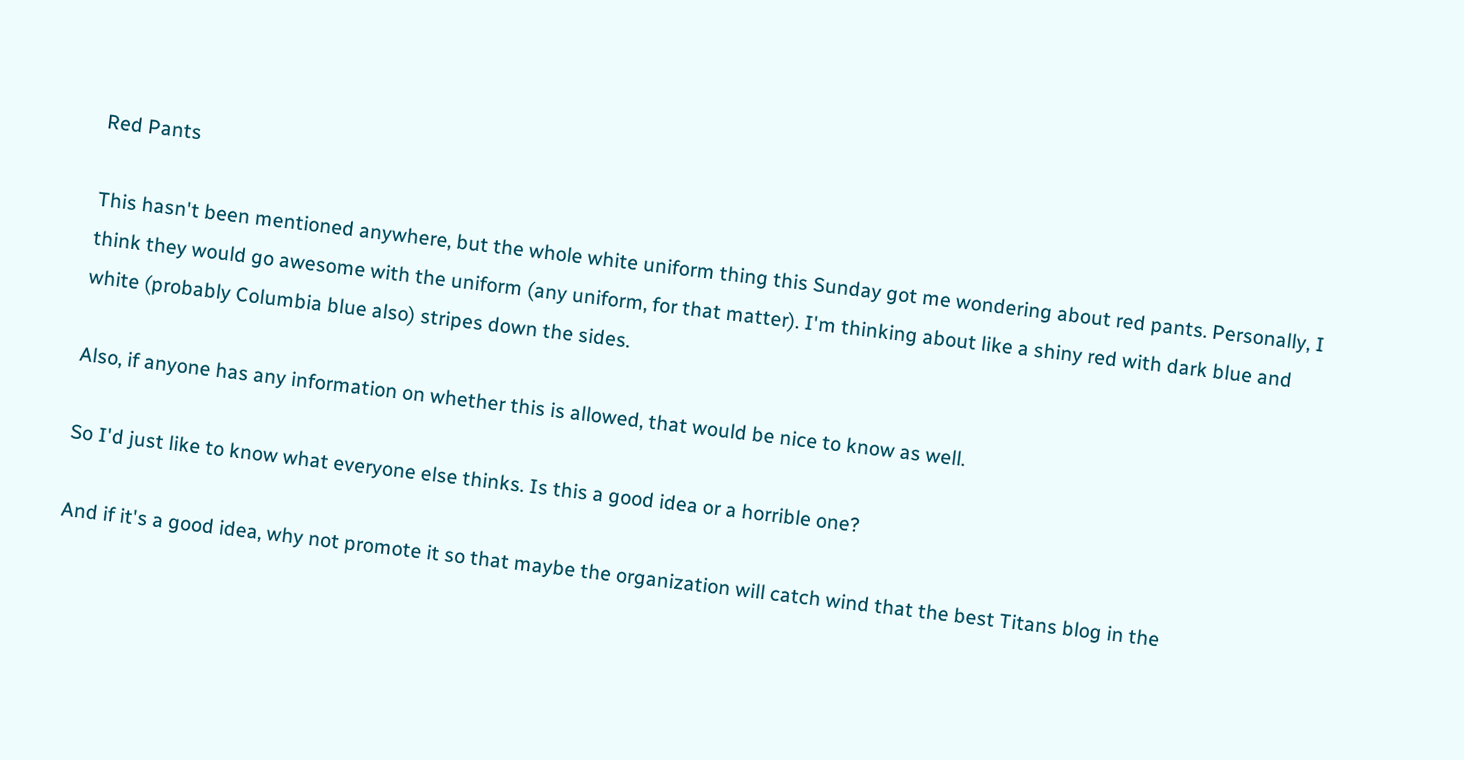Red Pants

This hasn't been mentioned anywhere, but the whole white uniform thing this Sunday got me wondering about red pants. Personally, I think they would go awesome with the uniform (any uniform, for that matter). I'm thinking about like a shiny red with dark blue and white (probably Columbia blue also) stripes down the sides.

Also, if anyone has any information on whether this is allowed, that would be nice to know as well.

So I'd just like to know what everyone else thinks. Is this a good idea or a horrible one?

And if it's a good idea, why not promote it so that maybe the organization will catch wind that the best Titans blog in the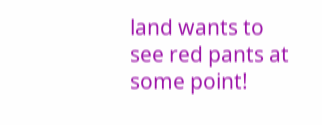land wants to see red pants at some point!